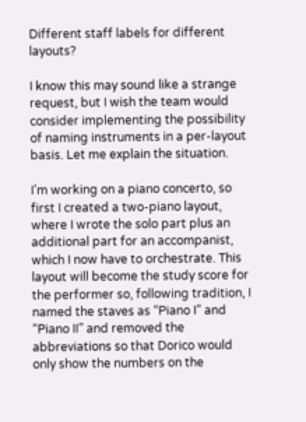Different staff labels for different layouts?

I know this may sound like a strange request, but I wish the team would consider implementing the possibility of naming instruments in a per-layout basis. Let me explain the situation.

I’m working on a piano concerto, so first I created a two-piano layout, where I wrote the solo part plus an additional part for an accompanist, which I now have to orchestrate. This layout will become the study score for the performer so, following tradition, I named the staves as “Piano I” and “Piano II” and removed the abbreviations so that Dorico would only show the numbers on the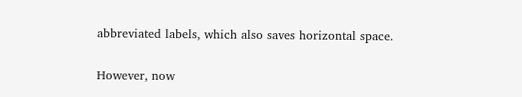abbreviated labels, which also saves horizontal space.

However, now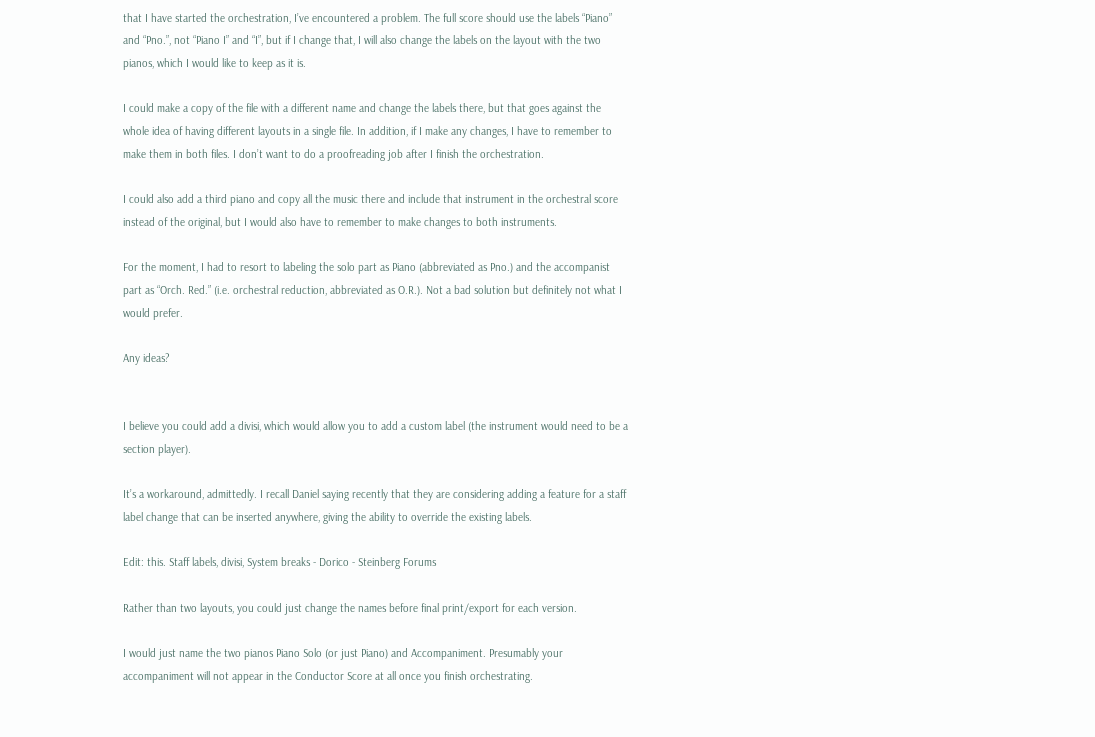that I have started the orchestration, I’ve encountered a problem. The full score should use the labels “Piano” and “Pno.”, not “Piano I” and “I”, but if I change that, I will also change the labels on the layout with the two pianos, which I would like to keep as it is.

I could make a copy of the file with a different name and change the labels there, but that goes against the whole idea of having different layouts in a single file. In addition, if I make any changes, I have to remember to make them in both files. I don’t want to do a proofreading job after I finish the orchestration.

I could also add a third piano and copy all the music there and include that instrument in the orchestral score instead of the original, but I would also have to remember to make changes to both instruments.

For the moment, I had to resort to labeling the solo part as Piano (abbreviated as Pno.) and the accompanist part as “Orch. Red.” (i.e. orchestral reduction, abbreviated as O.R.). Not a bad solution but definitely not what I would prefer.

Any ideas?


I believe you could add a divisi, which would allow you to add a custom label (the instrument would need to be a section player).

It’s a workaround, admittedly. I recall Daniel saying recently that they are considering adding a feature for a staff label change that can be inserted anywhere, giving the ability to override the existing labels.

Edit: this. Staff labels, divisi, System breaks - Dorico - Steinberg Forums

Rather than two layouts, you could just change the names before final print/export for each version.

I would just name the two pianos Piano Solo (or just Piano) and Accompaniment. Presumably your accompaniment will not appear in the Conductor Score at all once you finish orchestrating.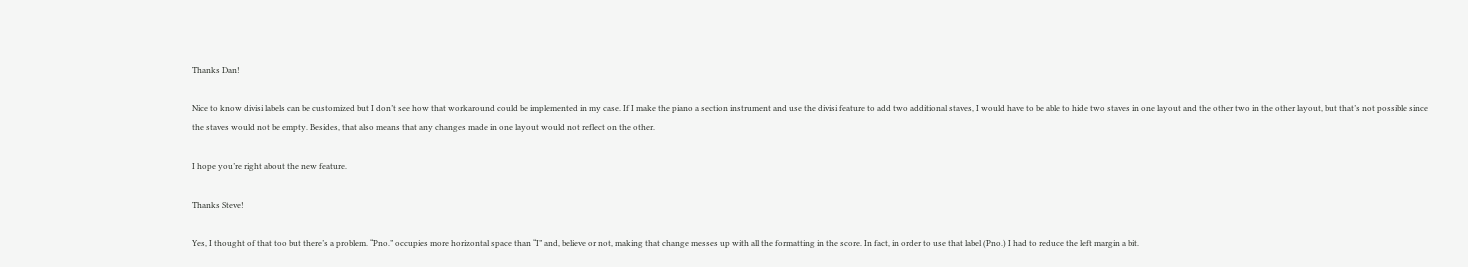Thanks Dan!

Nice to know divisi labels can be customized but I don’t see how that workaround could be implemented in my case. If I make the piano a section instrument and use the divisi feature to add two additional staves, I would have to be able to hide two staves in one layout and the other two in the other layout, but that’s not possible since the staves would not be empty. Besides, that also means that any changes made in one layout would not reflect on the other.

I hope you’re right about the new feature.

Thanks Steve!

Yes, I thought of that too but there’s a problem. “Pno.” occupies more horizontal space than “I” and, believe or not, making that change messes up with all the formatting in the score. In fact, in order to use that label (Pno.) I had to reduce the left margin a bit.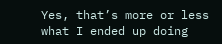Yes, that’s more or less what I ended up doing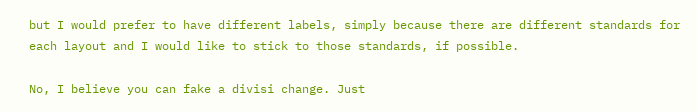but I would prefer to have different labels, simply because there are different standards for each layout and I would like to stick to those standards, if possible.

No, I believe you can fake a divisi change. Just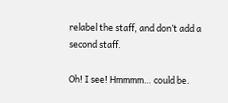relabel the staff, and don’t add a second staff.

Oh! I see! Hmmmm… could be.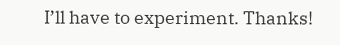I’ll have to experiment. Thanks!